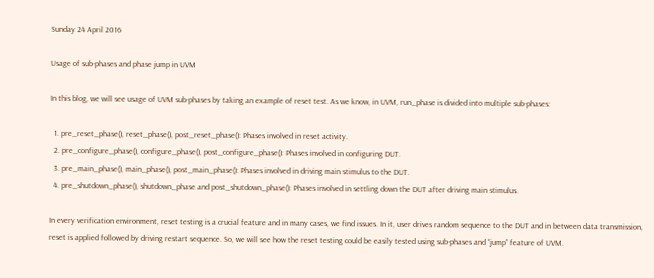Sunday 24 April 2016

Usage of sub-phases and phase jump in UVM

In this blog, we will see usage of UVM sub-phases by taking an example of reset test. As we know, in UVM, run_phase is divided into multiple sub-phases:

  1. pre_reset_phase(), reset_phase(), post_reset_phase(): Phases involved in reset activity.
  2. pre_configure_phase(), configure_phase(), post_configure_phase(): Phases involved in configuring DUT.
  3. pre_main_phase(), main_phase(), post_main_phase(): Phases involved in driving main stimulus to the DUT.
  4. pre_shutdown_phase(), shutdown_phase and post_shutdown_phase(): Phases involved in settling down the DUT after driving main stimulus.

In every verification environment, reset testing is a crucial feature and in many cases, we find issues. In it, user drives random sequence to the DUT and in between data transmission, reset is applied followed by driving restart sequence. So, we will see how the reset testing could be easily tested using sub-phases and “jump” feature of UVM.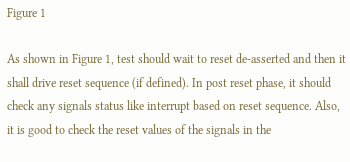Figure 1

As shown in Figure 1, test should wait to reset de-asserted and then it shall drive reset sequence (if defined). In post reset phase, it should check any signals status like interrupt based on reset sequence. Also, it is good to check the reset values of the signals in the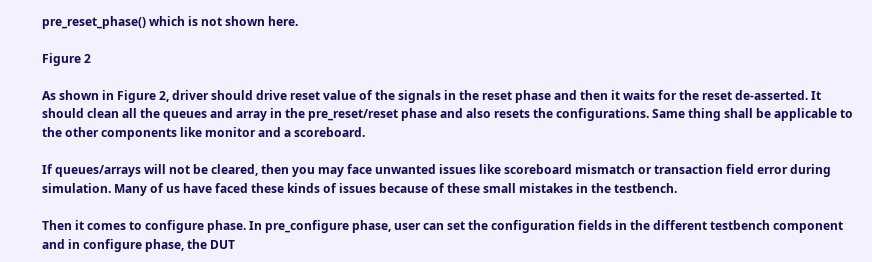pre_reset_phase() which is not shown here.

Figure 2

As shown in Figure 2, driver should drive reset value of the signals in the reset phase and then it waits for the reset de-asserted. It should clean all the queues and array in the pre_reset/reset phase and also resets the configurations. Same thing shall be applicable to the other components like monitor and a scoreboard.

If queues/arrays will not be cleared, then you may face unwanted issues like scoreboard mismatch or transaction field error during simulation. Many of us have faced these kinds of issues because of these small mistakes in the testbench.

Then it comes to configure phase. In pre_configure phase, user can set the configuration fields in the different testbench component and in configure phase, the DUT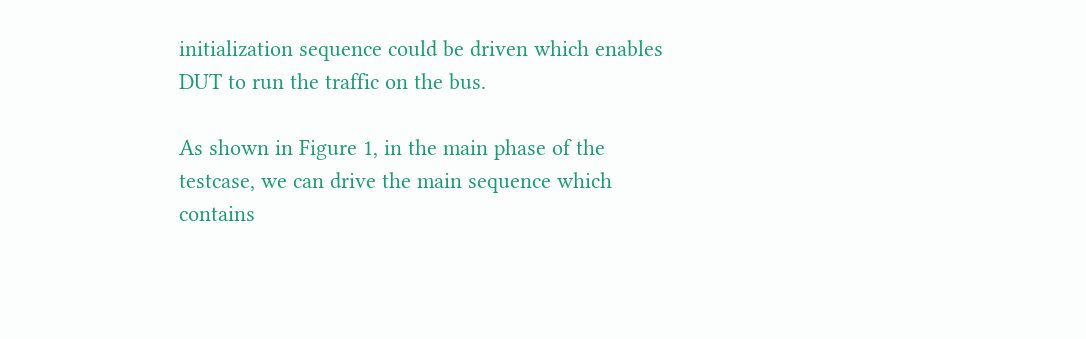initialization sequence could be driven which enables DUT to run the traffic on the bus.

As shown in Figure 1, in the main phase of the testcase, we can drive the main sequence which contains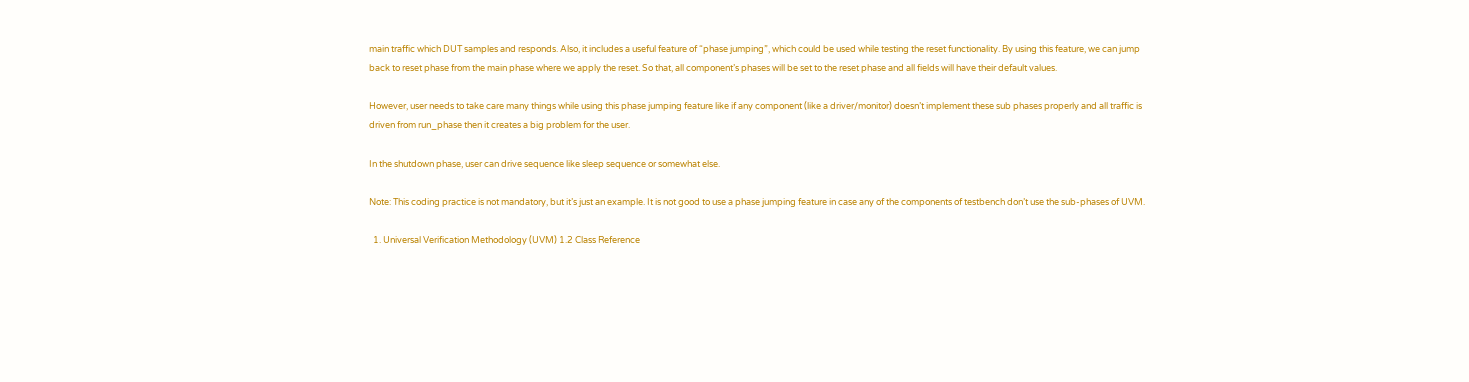main traffic which DUT samples and responds. Also, it includes a useful feature of “phase jumping”, which could be used while testing the reset functionality. By using this feature, we can jump back to reset phase from the main phase where we apply the reset. So that, all component’s phases will be set to the reset phase and all fields will have their default values.

However, user needs to take care many things while using this phase jumping feature like if any component (like a driver/monitor) doesn’t implement these sub phases properly and all traffic is driven from run_phase then it creates a big problem for the user.

In the shutdown phase, user can drive sequence like sleep sequence or somewhat else.

Note: This coding practice is not mandatory, but it’s just an example. It is not good to use a phase jumping feature in case any of the components of testbench don’t use the sub-phases of UVM.

  1. Universal Verification Methodology (UVM) 1.2 Class Reference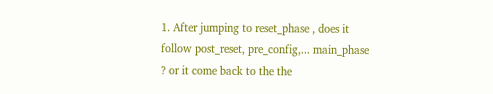1. After jumping to reset_phase , does it follow post_reset, pre_config,... main_phase ? or it come back to the the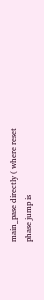main_pase directly ( where reset phase jump is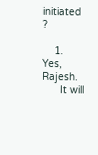initiated ?

    1. Yes, Rajesh.
      It will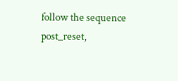follow the sequence post_reset,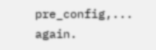pre_config,... again.